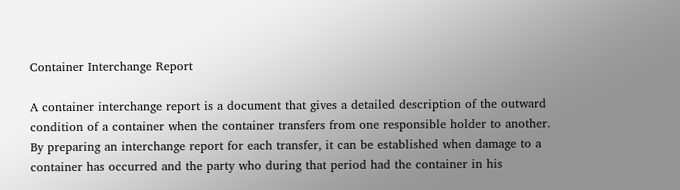Container Interchange Report

A container interchange report is a document that gives a detailed description of the outward condition of a container when the container transfers from one responsible holder to another. By preparing an interchange report for each transfer, it can be established when damage to a container has occurred and the party who during that period had the container in his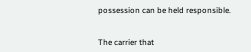possession can be held responsible.


The carrier that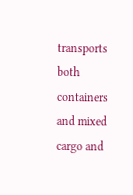transports both containers and mixed cargo and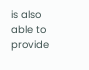is also able to provide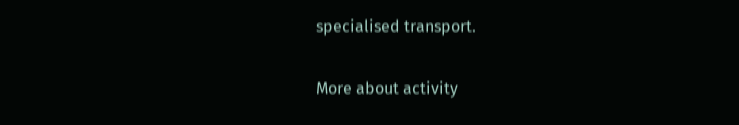specialised transport.

More about activity